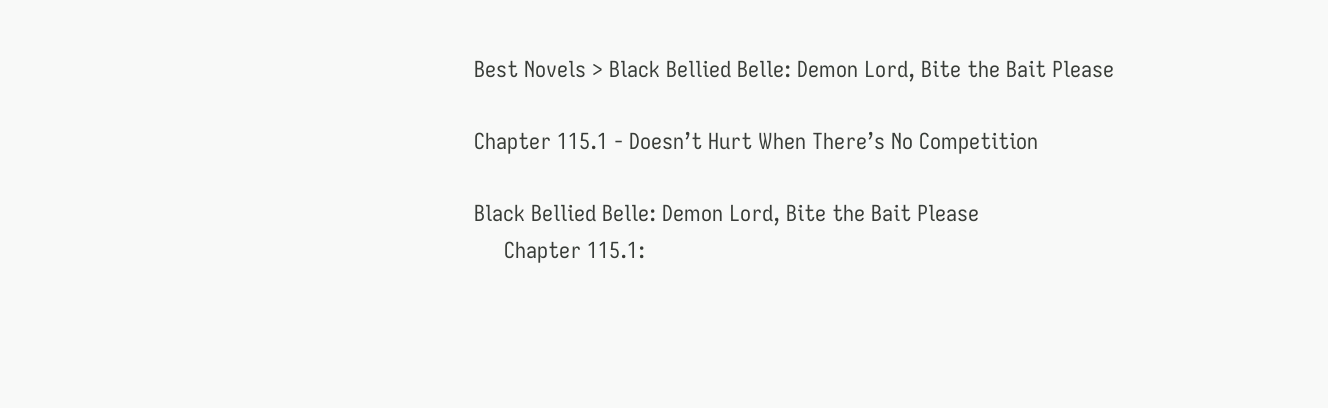Best Novels > Black Bellied Belle: Demon Lord, Bite the Bait Please

Chapter 115.1 - Doesn’t Hurt When There’s No Competition

Black Bellied Belle: Demon Lord, Bite the Bait Please
     Chapter 115.1: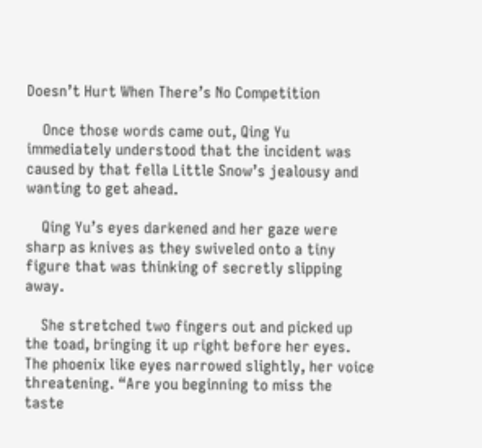Doesn’t Hurt When There’s No Competition

    Once those words came out, Qing Yu immediately understood that the incident was caused by that fella Little Snow’s jealousy and wanting to get ahead.

    Qing Yu’s eyes darkened and her gaze were sharp as knives as they swiveled onto a tiny figure that was thinking of secretly slipping away.

    She stretched two fingers out and picked up the toad, bringing it up right before her eyes. The phoenix like eyes narrowed slightly, her voice threatening. “Are you beginning to miss the taste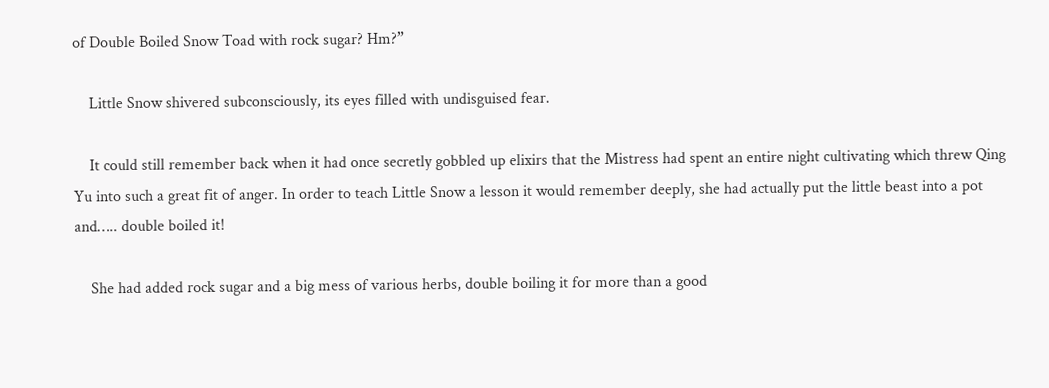of Double Boiled Snow Toad with rock sugar? Hm?”

    Little Snow shivered subconsciously, its eyes filled with undisguised fear.

    It could still remember back when it had once secretly gobbled up elixirs that the Mistress had spent an entire night cultivating which threw Qing Yu into such a great fit of anger. In order to teach Little Snow a lesson it would remember deeply, she had actually put the little beast into a pot and….. double boiled it!

    She had added rock sugar and a big mess of various herbs, double boiling it for more than a good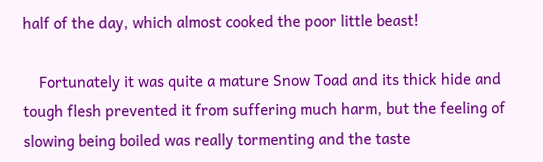half of the day, which almost cooked the poor little beast!

    Fortunately it was quite a mature Snow Toad and its thick hide and tough flesh prevented it from suffering much harm, but the feeling of slowing being boiled was really tormenting and the taste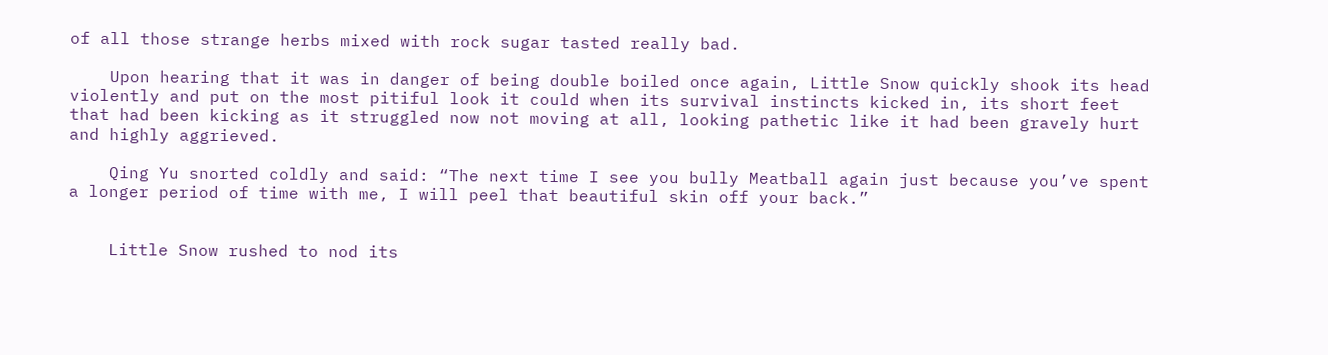of all those strange herbs mixed with rock sugar tasted really bad.

    Upon hearing that it was in danger of being double boiled once again, Little Snow quickly shook its head violently and put on the most pitiful look it could when its survival instincts kicked in, its short feet that had been kicking as it struggled now not moving at all, looking pathetic like it had been gravely hurt and highly aggrieved.

    Qing Yu snorted coldly and said: “The next time I see you bully Meatball again just because you’ve spent a longer period of time with me, I will peel that beautiful skin off your back.”


    Little Snow rushed to nod its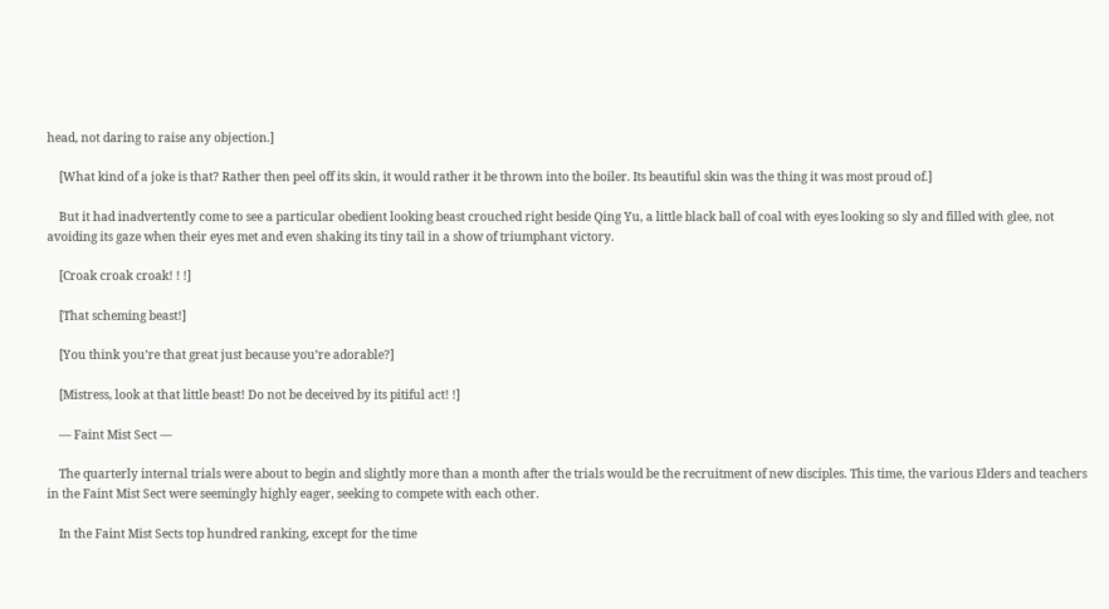head, not daring to raise any objection.]

    [What kind of a joke is that? Rather then peel off its skin, it would rather it be thrown into the boiler. Its beautiful skin was the thing it was most proud of.]

    But it had inadvertently come to see a particular obedient looking beast crouched right beside Qing Yu, a little black ball of coal with eyes looking so sly and filled with glee, not avoiding its gaze when their eyes met and even shaking its tiny tail in a show of triumphant victory.

    [Croak croak croak! ! !]

    [That scheming beast!]

    [You think you’re that great just because you’re adorable?]

    [Mistress, look at that little beast! Do not be deceived by its pitiful act! !]

    — Faint Mist Sect —

    The quarterly internal trials were about to begin and slightly more than a month after the trials would be the recruitment of new disciples. This time, the various Elders and teachers in the Faint Mist Sect were seemingly highly eager, seeking to compete with each other.

    In the Faint Mist Sects top hundred ranking, except for the time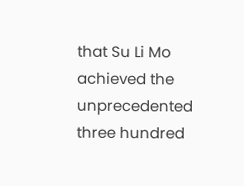that Su Li Mo achieved the unprecedented three hundred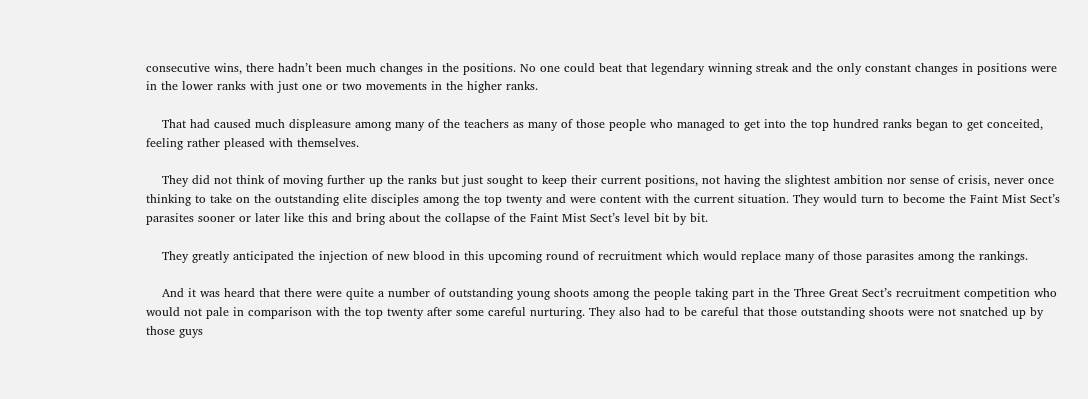consecutive wins, there hadn’t been much changes in the positions. No one could beat that legendary winning streak and the only constant changes in positions were in the lower ranks with just one or two movements in the higher ranks.

    That had caused much displeasure among many of the teachers as many of those people who managed to get into the top hundred ranks began to get conceited, feeling rather pleased with themselves.

    They did not think of moving further up the ranks but just sought to keep their current positions, not having the slightest ambition nor sense of crisis, never once thinking to take on the outstanding elite disciples among the top twenty and were content with the current situation. They would turn to become the Faint Mist Sect’s parasites sooner or later like this and bring about the collapse of the Faint Mist Sect’s level bit by bit.

    They greatly anticipated the injection of new blood in this upcoming round of recruitment which would replace many of those parasites among the rankings.

    And it was heard that there were quite a number of outstanding young shoots among the people taking part in the Three Great Sect’s recruitment competition who would not pale in comparison with the top twenty after some careful nurturing. They also had to be careful that those outstanding shoots were not snatched up by those guys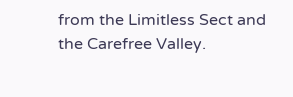from the Limitless Sect and the Carefree Valley.